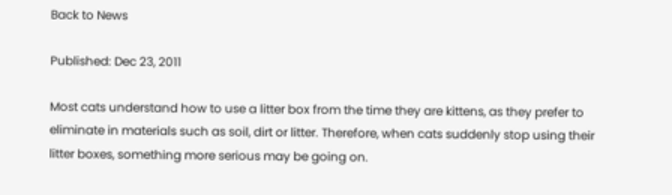Back to News

Published: Dec 23, 2011

Most cats understand how to use a litter box from the time they are kittens, as they prefer to eliminate in materials such as soil, dirt or litter. Therefore, when cats suddenly stop using their litter boxes, something more serious may be going on.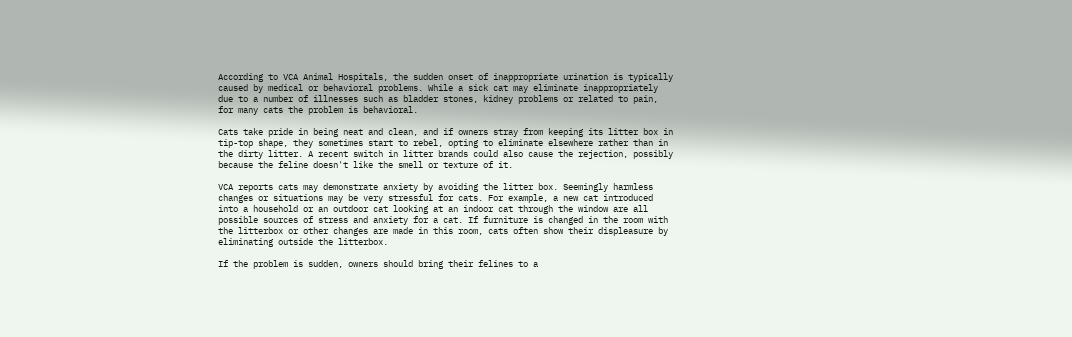According to VCA Animal Hospitals, the sudden onset of inappropriate urination is typically caused by medical or behavioral problems. While a sick cat may eliminate inappropriately due to a number of illnesses such as bladder stones, kidney problems or related to pain, for many cats the problem is behavioral.

Cats take pride in being neat and clean, and if owners stray from keeping its litter box in tip-top shape, they sometimes start to rebel, opting to eliminate elsewhere rather than in the dirty litter. A recent switch in litter brands could also cause the rejection, possibly because the feline doesn't like the smell or texture of it.

VCA reports cats may demonstrate anxiety by avoiding the litter box. Seemingly harmless changes or situations may be very stressful for cats. For example, a new cat introduced into a household or an outdoor cat looking at an indoor cat through the window are all possible sources of stress and anxiety for a cat. If furniture is changed in the room with the litterbox or other changes are made in this room, cats often show their displeasure by eliminating outside the litterbox.

If the problem is sudden, owners should bring their felines to a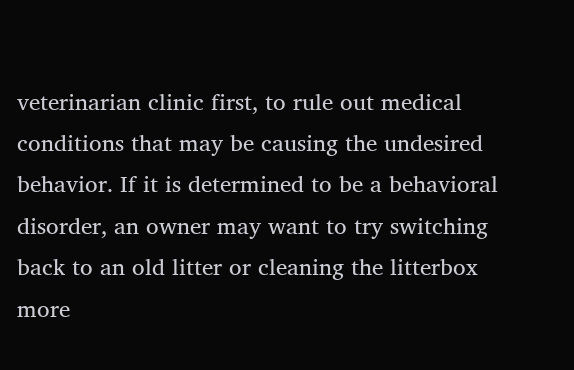veterinarian clinic first, to rule out medical conditions that may be causing the undesired behavior. If it is determined to be a behavioral disorder, an owner may want to try switching back to an old litter or cleaning the litterbox more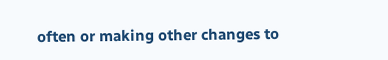often or making other changes to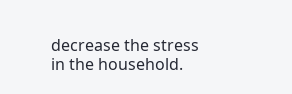decrease the stress in the household.